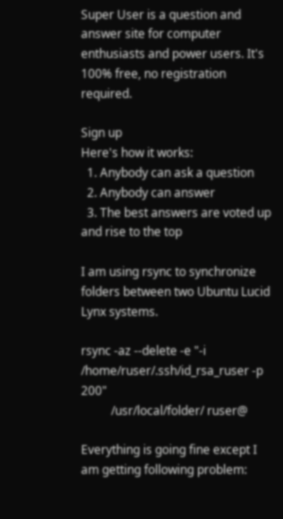Super User is a question and answer site for computer enthusiasts and power users. It's 100% free, no registration required.

Sign up
Here's how it works:
  1. Anybody can ask a question
  2. Anybody can answer
  3. The best answers are voted up and rise to the top

I am using rsync to synchronize folders between two Ubuntu Lucid Lynx systems.

rsync -az --delete -e "-i /home/ruser/.ssh/id_rsa_ruser -p 200"
          /usr/local/folder/ ruser@

Everything is going fine except I am getting following problem: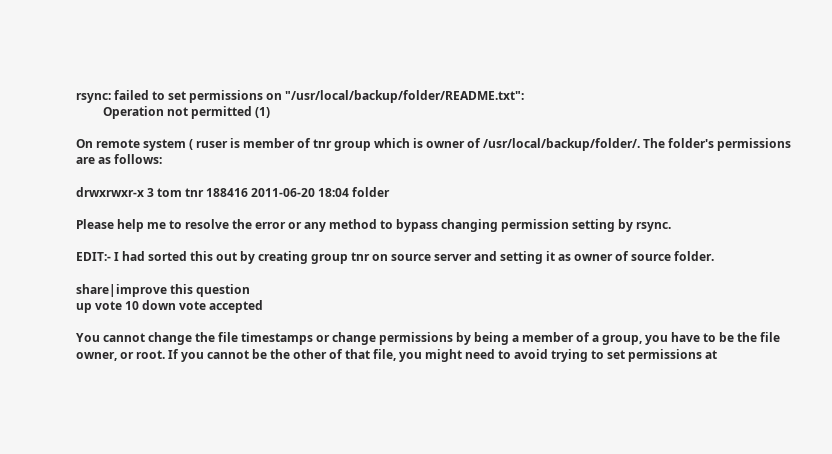rsync: failed to set permissions on "/usr/local/backup/folder/README.txt":
         Operation not permitted (1)

On remote system ( ruser is member of tnr group which is owner of /usr/local/backup/folder/. The folder's permissions are as follows:

drwxrwxr-x 3 tom tnr 188416 2011-06-20 18:04 folder

Please help me to resolve the error or any method to bypass changing permission setting by rsync.

EDIT:- I had sorted this out by creating group tnr on source server and setting it as owner of source folder.

share|improve this question
up vote 10 down vote accepted

You cannot change the file timestamps or change permissions by being a member of a group, you have to be the file owner, or root. If you cannot be the other of that file, you might need to avoid trying to set permissions at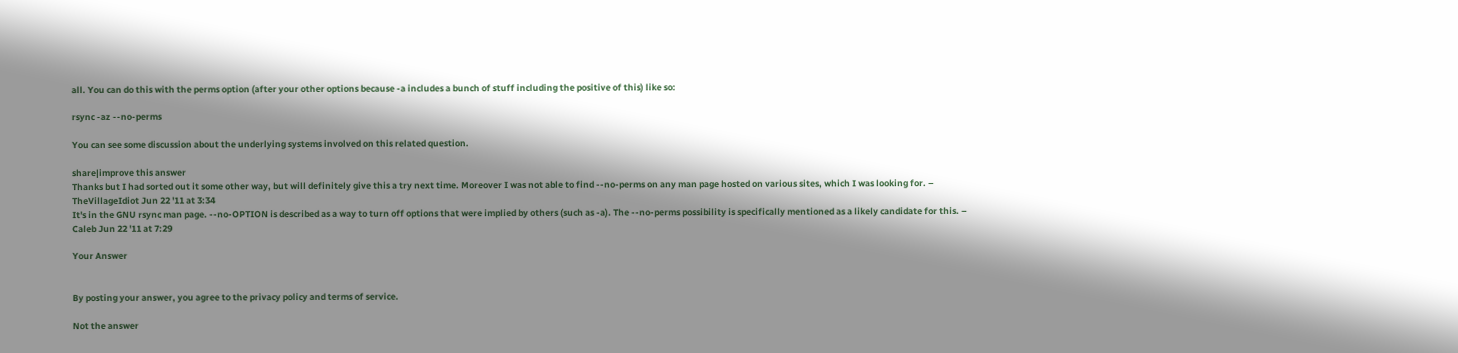all. You can do this with the perms option (after your other options because -a includes a bunch of stuff including the positive of this) like so:

rsync -az --no-perms

You can see some discussion about the underlying systems involved on this related question.

share|improve this answer
Thanks but I had sorted out it some other way, but will definitely give this a try next time. Moreover I was not able to find --no-perms on any man page hosted on various sites, which I was looking for. – TheVillageIdiot Jun 22 '11 at 3:34
It's in the GNU rsync man page. --no-OPTION is described as a way to turn off options that were implied by others (such as -a). The --no-perms possibility is specifically mentioned as a likely candidate for this. – Caleb Jun 22 '11 at 7:29

Your Answer


By posting your answer, you agree to the privacy policy and terms of service.

Not the answer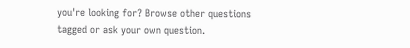you're looking for? Browse other questions tagged or ask your own question.